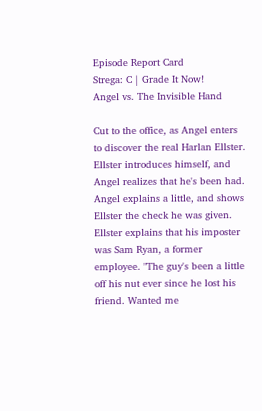Episode Report Card
Strega: C | Grade It Now!
Angel vs. The Invisible Hand

Cut to the office, as Angel enters to discover the real Harlan Ellster. Ellster introduces himself, and Angel realizes that he's been had. Angel explains a little, and shows Ellster the check he was given. Ellster explains that his imposter was Sam Ryan, a former employee. "The guy's been a little off his nut ever since he lost his friend. Wanted me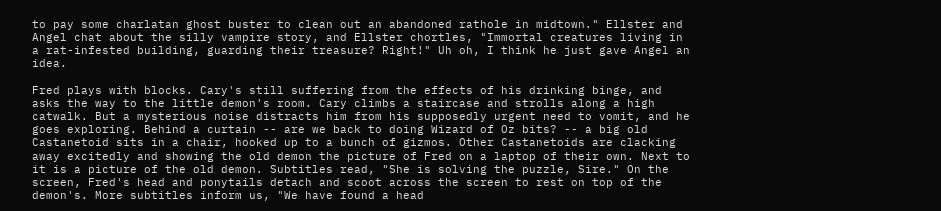to pay some charlatan ghost buster to clean out an abandoned rathole in midtown." Ellster and Angel chat about the silly vampire story, and Ellster chortles, "Immortal creatures living in a rat-infested building, guarding their treasure? Right!" Uh oh, I think he just gave Angel an idea.

Fred plays with blocks. Cary's still suffering from the effects of his drinking binge, and asks the way to the little demon's room. Cary climbs a staircase and strolls along a high catwalk. But a mysterious noise distracts him from his supposedly urgent need to vomit, and he goes exploring. Behind a curtain -- are we back to doing Wizard of Oz bits? -- a big old Castanetoid sits in a chair, hooked up to a bunch of gizmos. Other Castanetoids are clacking away excitedly and showing the old demon the picture of Fred on a laptop of their own. Next to it is a picture of the old demon. Subtitles read, "She is solving the puzzle, Sire." On the screen, Fred's head and ponytails detach and scoot across the screen to rest on top of the demon's. More subtitles inform us, "We have found a head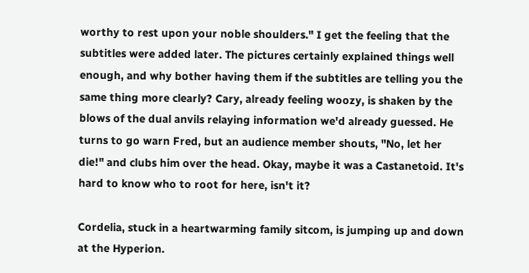worthy to rest upon your noble shoulders." I get the feeling that the subtitles were added later. The pictures certainly explained things well enough, and why bother having them if the subtitles are telling you the same thing more clearly? Cary, already feeling woozy, is shaken by the blows of the dual anvils relaying information we'd already guessed. He turns to go warn Fred, but an audience member shouts, "No, let her die!" and clubs him over the head. Okay, maybe it was a Castanetoid. It's hard to know who to root for here, isn't it?

Cordelia, stuck in a heartwarming family sitcom, is jumping up and down at the Hyperion.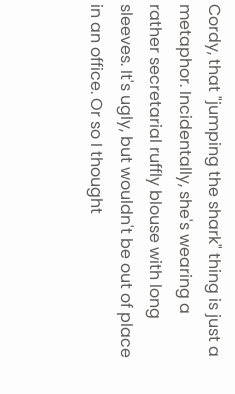Cordy, that "jumping the shark" thing is just a metaphor. Incidentally, she's wearing a rather secretarial ruffly blouse with long sleeves. It's ugly, but wouldn't be out of place in an office. Or so I thought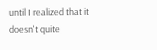until I realized that it doesn't quite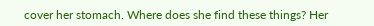cover her stomach. Where does she find these things? Her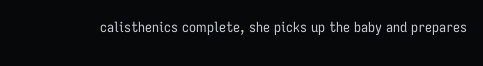calisthenics complete, she picks up the baby and prepares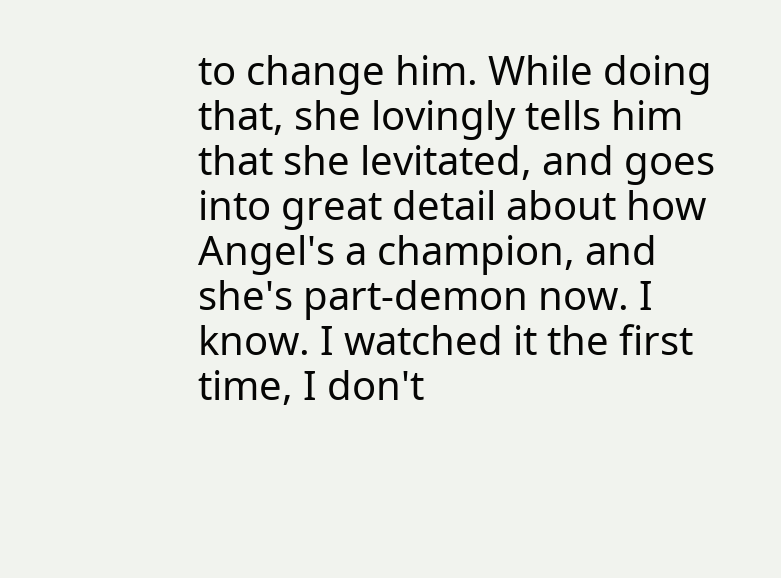to change him. While doing that, she lovingly tells him that she levitated, and goes into great detail about how Angel's a champion, and she's part-demon now. I know. I watched it the first time, I don't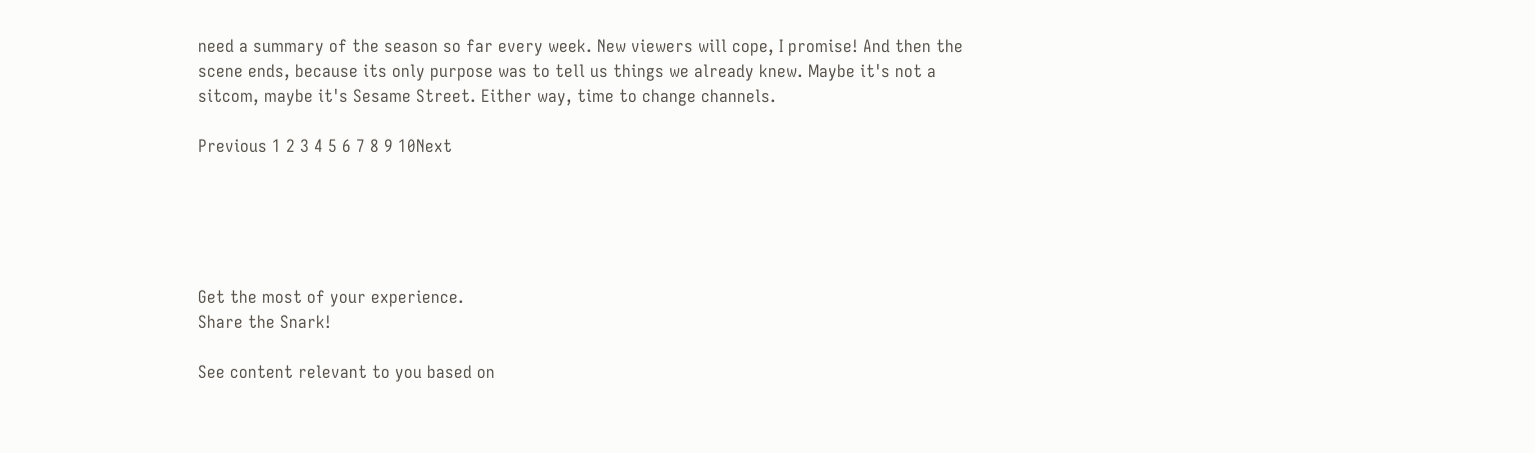need a summary of the season so far every week. New viewers will cope, I promise! And then the scene ends, because its only purpose was to tell us things we already knew. Maybe it's not a sitcom, maybe it's Sesame Street. Either way, time to change channels.

Previous 1 2 3 4 5 6 7 8 9 10Next





Get the most of your experience.
Share the Snark!

See content relevant to you based on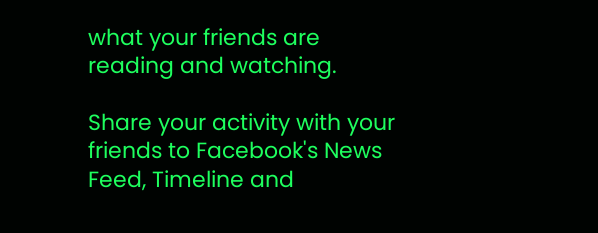what your friends are reading and watching.

Share your activity with your friends to Facebook's News Feed, Timeline and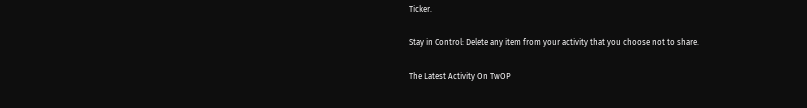Ticker.

Stay in Control: Delete any item from your activity that you choose not to share.

The Latest Activity On TwOP